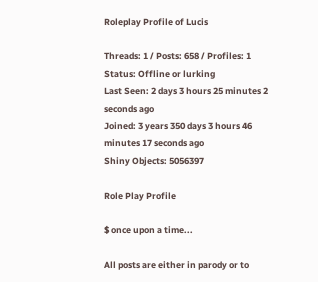Roleplay Profile of Lucis

Threads: 1 / Posts: 658 / Profiles: 1
Status: Offline or lurking
Last Seen: 2 days 3 hours 25 minutes 2 seconds ago
Joined: 3 years 350 days 3 hours 46 minutes 17 seconds ago
Shiny Objects: 5056397

Role Play Profile

$ once upon a time...

All posts are either in parody or to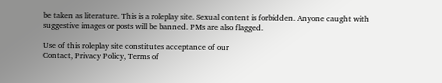be taken as literature. This is a roleplay site. Sexual content is forbidden. Anyone caught with suggestive images or posts will be banned. PMs are also flagged.

Use of this roleplay site constitutes acceptance of our
Contact, Privacy Policy, Terms of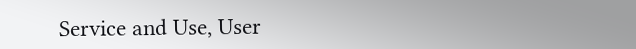Service and Use, User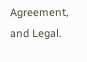Agreement, and Legal.